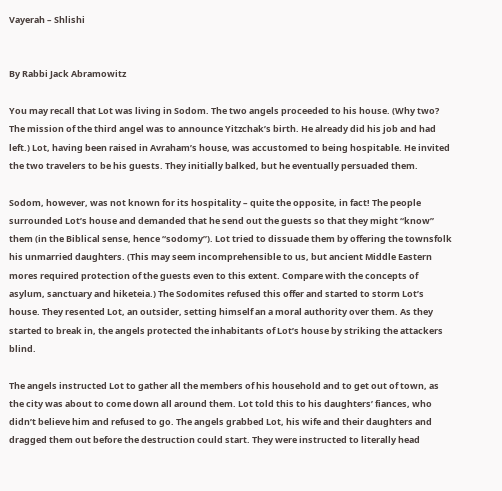Vayerah – Shlishi


By Rabbi Jack Abramowitz

You may recall that Lot was living in Sodom. The two angels proceeded to his house. (Why two? The mission of the third angel was to announce Yitzchak’s birth. He already did his job and had left.) Lot, having been raised in Avraham’s house, was accustomed to being hospitable. He invited the two travelers to be his guests. They initially balked, but he eventually persuaded them.

Sodom, however, was not known for its hospitality – quite the opposite, in fact! The people surrounded Lot’s house and demanded that he send out the guests so that they might “know” them (in the Biblical sense, hence “sodomy”). Lot tried to dissuade them by offering the townsfolk his unmarried daughters. (This may seem incomprehensible to us, but ancient Middle Eastern mores required protection of the guests even to this extent. Compare with the concepts of asylum, sanctuary and hiketeia.) The Sodomites refused this offer and started to storm Lot’s house. They resented Lot, an outsider, setting himself an a moral authority over them. As they started to break in, the angels protected the inhabitants of Lot’s house by striking the attackers blind.

The angels instructed Lot to gather all the members of his household and to get out of town, as the city was about to come down all around them. Lot told this to his daughters’ fiances, who didn’t believe him and refused to go. The angels grabbed Lot, his wife and their daughters and dragged them out before the destruction could start. They were instructed to literally head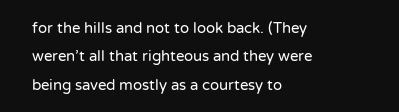for the hills and not to look back. (They weren’t all that righteous and they were being saved mostly as a courtesy to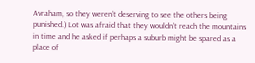Avraham, so they weren’t deserving to see the others being punished.) Lot was afraid that they wouldn’t reach the mountains in time and he asked if perhaps a suburb might be spared as a place of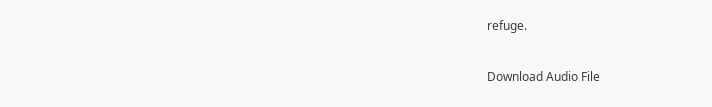refuge.

Download Audio File